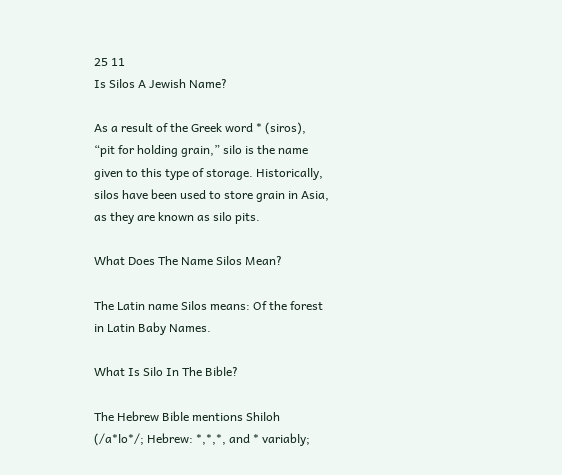25 11
Is Silos A Jewish Name?

As a result of the Greek word * (siros), “pit for holding grain,” silo is the name given to this type of storage. Historically, silos have been used to store grain in Asia, as they are known as silo pits.

What Does The Name Silos Mean?

The Latin name Silos means: Of the forest in Latin Baby Names.

What Is Silo In The Bible?

The Hebrew Bible mentions Shiloh (/a*lo*/; Hebrew: *,*,*, and * variably;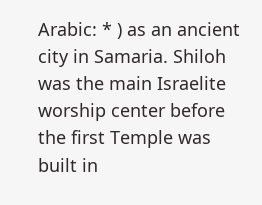Arabic: * ) as an ancient city in Samaria. Shiloh was the main Israelite worship center before the first Temple was built in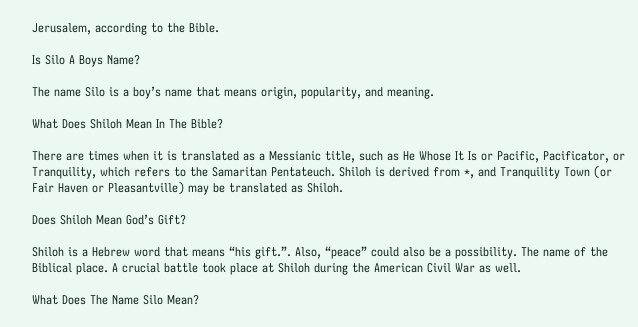Jerusalem, according to the Bible.

Is Silo A Boys Name?

The name Silo is a boy’s name that means origin, popularity, and meaning.

What Does Shiloh Mean In The Bible?

There are times when it is translated as a Messianic title, such as He Whose It Is or Pacific, Pacificator, or Tranquility, which refers to the Samaritan Pentateuch. Shiloh is derived from *, and Tranquility Town (or Fair Haven or Pleasantville) may be translated as Shiloh.

Does Shiloh Mean God’s Gift?

Shiloh is a Hebrew word that means “his gift.”. Also, “peace” could also be a possibility. The name of the Biblical place. A crucial battle took place at Shiloh during the American Civil War as well.

What Does The Name Silo Mean?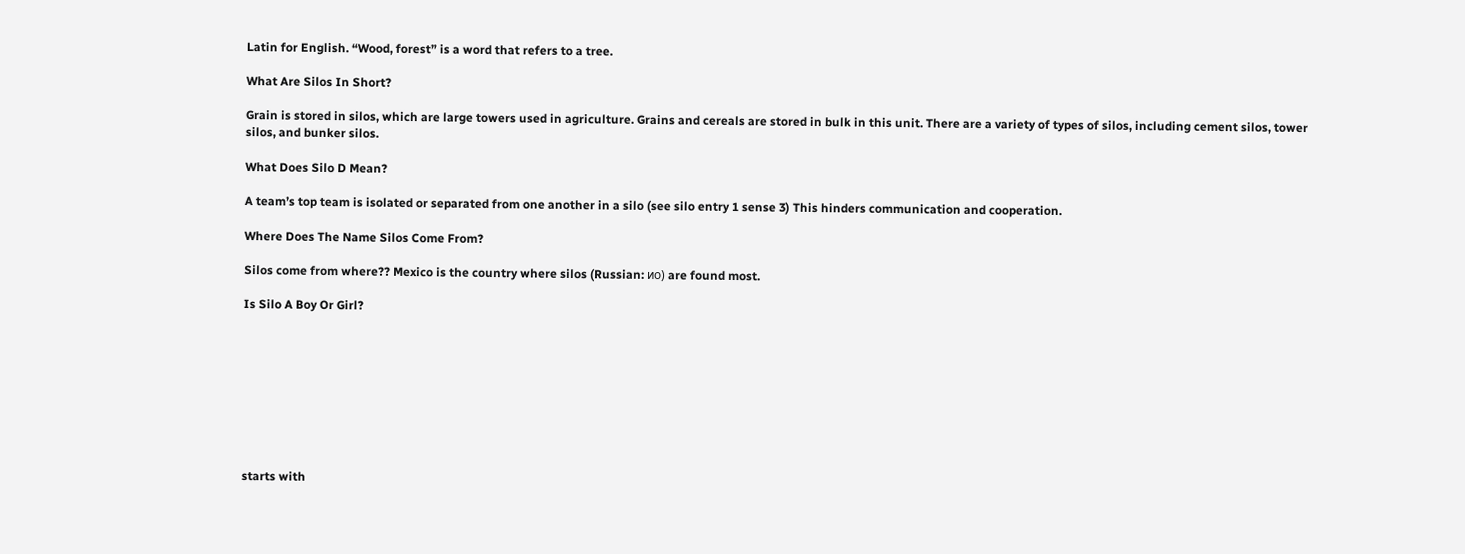Latin for English. “Wood, forest” is a word that refers to a tree.

What Are Silos In Short?

Grain is stored in silos, which are large towers used in agriculture. Grains and cereals are stored in bulk in this unit. There are a variety of types of silos, including cement silos, tower silos, and bunker silos.

What Does Silo D Mean?

A team’s top team is isolated or separated from one another in a silo (see silo entry 1 sense 3) This hinders communication and cooperation.

Where Does The Name Silos Come From?

Silos come from where?? Mexico is the country where silos (Russian: ио) are found most.

Is Silo A Boy Or Girl?









starts with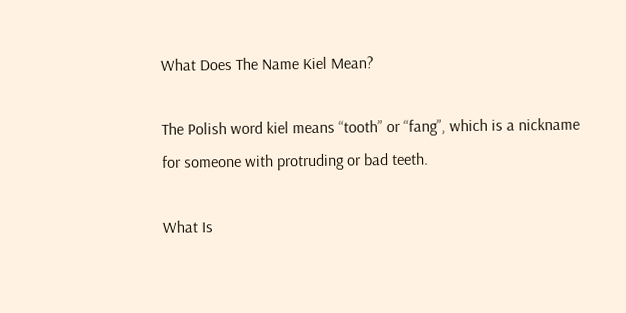What Does The Name Kiel Mean?

The Polish word kiel means “tooth” or “fang”, which is a nickname for someone with protruding or bad teeth.

What Is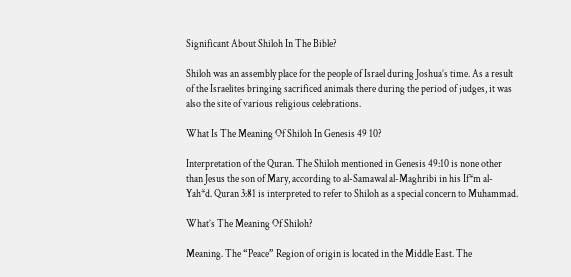Significant About Shiloh In The Bible?

Shiloh was an assembly place for the people of Israel during Joshua’s time. As a result of the Israelites bringing sacrificed animals there during the period of judges, it was also the site of various religious celebrations.

What Is The Meaning Of Shiloh In Genesis 49 10?

Interpretation of the Quran. The Shiloh mentioned in Genesis 49:10 is none other than Jesus the son of Mary, according to al-Samawal al-Maghribi in his If*m al-Yah*d. Quran 3:81 is interpreted to refer to Shiloh as a special concern to Muhammad.

What’s The Meaning Of Shiloh?

Meaning. The “Peace” Region of origin is located in the Middle East. The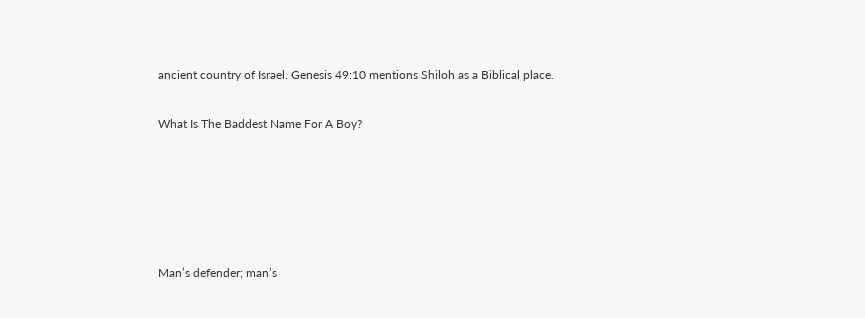ancient country of Israel. Genesis 49:10 mentions Shiloh as a Biblical place.

What Is The Baddest Name For A Boy?





Man’s defender; man’s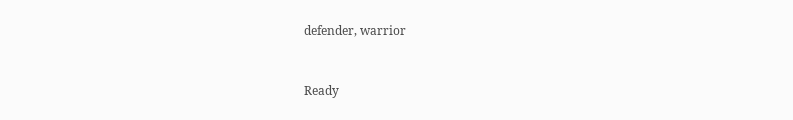defender, warrior



Ready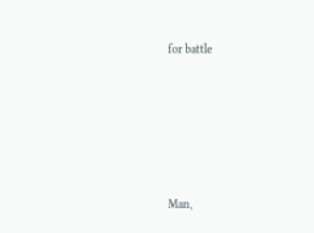for battle






Man,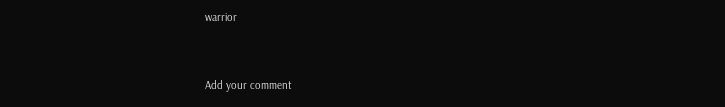warrior


Add your comment